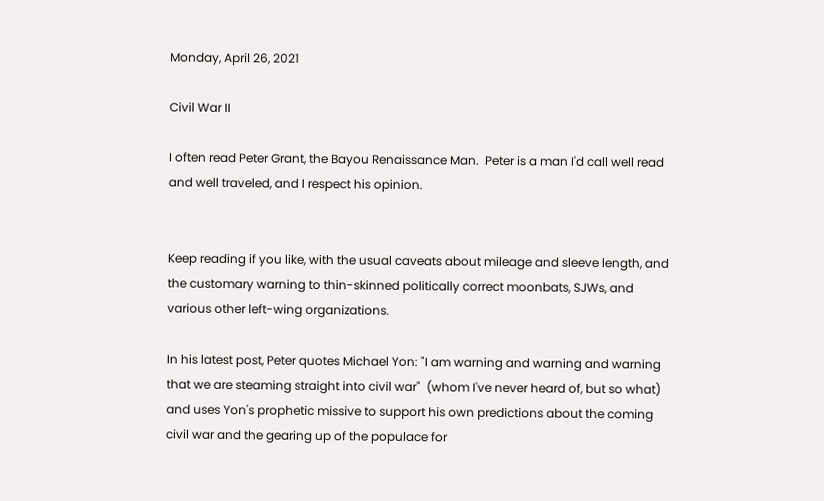Monday, April 26, 2021

Civil War II

I often read Peter Grant, the Bayou Renaissance Man.  Peter is a man I'd call well read and well traveled, and I respect his opinion.


Keep reading if you like, with the usual caveats about mileage and sleeve length, and the customary warning to thin-skinned politically correct moonbats, SJWs, and various other left-wing organizations.

In his latest post, Peter quotes Michael Yon: "I am warning and warning and warning that we are steaming straight into civil war"  (whom I've never heard of, but so what) and uses Yon's prophetic missive to support his own predictions about the coming civil war and the gearing up of the populace for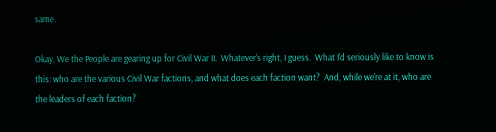same.

Okay, We the People are gearing up for Civil War II.  Whatever's right, I guess.  What I'd seriously like to know is this: who are the various Civil War factions, and what does each faction want?  And, while we're at it, who are the leaders of each faction?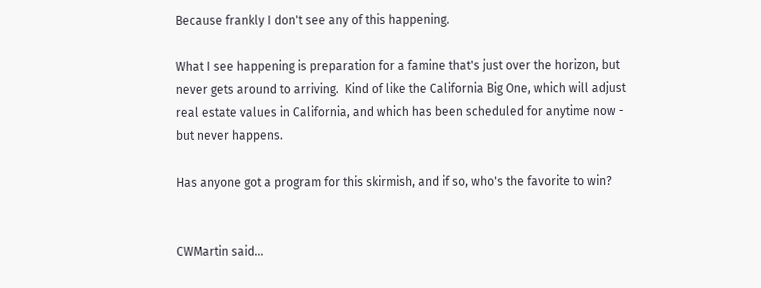Because frankly I don't see any of this happening.

What I see happening is preparation for a famine that's just over the horizon, but never gets around to arriving.  Kind of like the California Big One, which will adjust real estate values in California, and which has been scheduled for anytime now - but never happens.

Has anyone got a program for this skirmish, and if so, who's the favorite to win?


CWMartin said...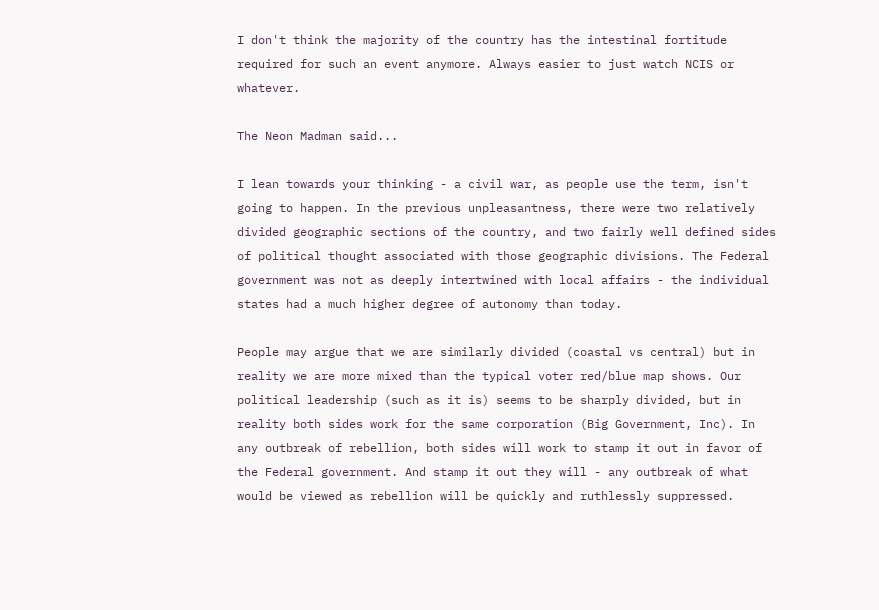I don't think the majority of the country has the intestinal fortitude required for such an event anymore. Always easier to just watch NCIS or whatever.

The Neon Madman said...

I lean towards your thinking - a civil war, as people use the term, isn't going to happen. In the previous unpleasantness, there were two relatively divided geographic sections of the country, and two fairly well defined sides of political thought associated with those geographic divisions. The Federal government was not as deeply intertwined with local affairs - the individual states had a much higher degree of autonomy than today.

People may argue that we are similarly divided (coastal vs central) but in reality we are more mixed than the typical voter red/blue map shows. Our political leadership (such as it is) seems to be sharply divided, but in reality both sides work for the same corporation (Big Government, Inc). In any outbreak of rebellion, both sides will work to stamp it out in favor of the Federal government. And stamp it out they will - any outbreak of what would be viewed as rebellion will be quickly and ruthlessly suppressed.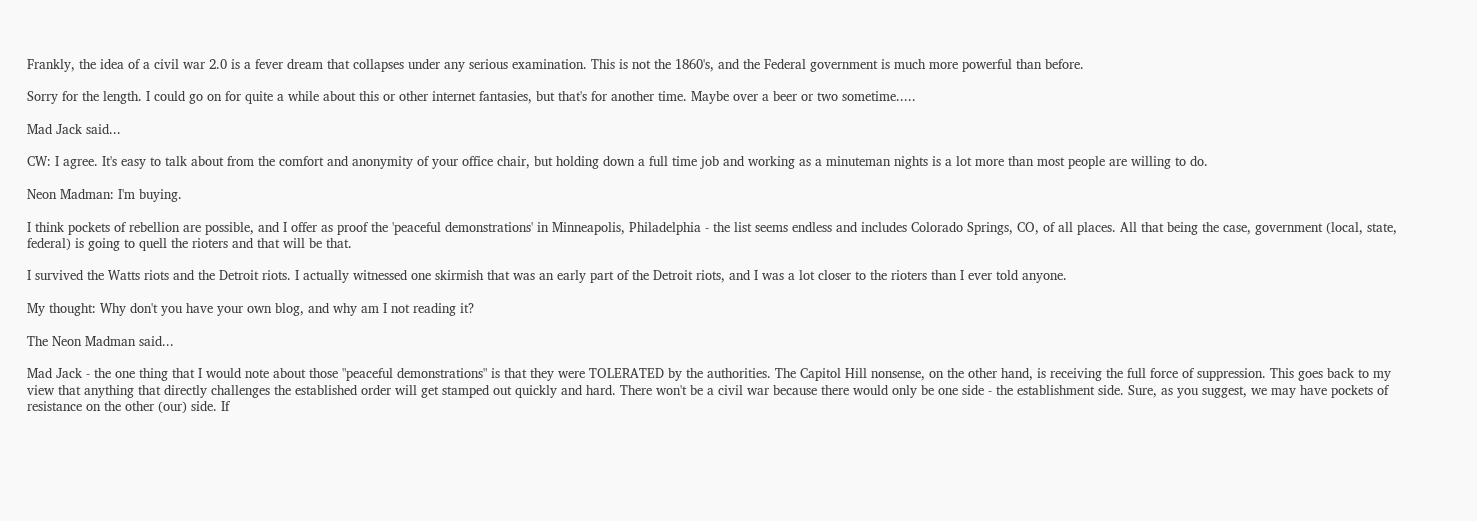Frankly, the idea of a civil war 2.0 is a fever dream that collapses under any serious examination. This is not the 1860's, and the Federal government is much more powerful than before.

Sorry for the length. I could go on for quite a while about this or other internet fantasies, but that's for another time. Maybe over a beer or two sometime.....

Mad Jack said...

CW: I agree. It's easy to talk about from the comfort and anonymity of your office chair, but holding down a full time job and working as a minuteman nights is a lot more than most people are willing to do.

Neon Madman: I'm buying.

I think pockets of rebellion are possible, and I offer as proof the 'peaceful demonstrations' in Minneapolis, Philadelphia - the list seems endless and includes Colorado Springs, CO, of all places. All that being the case, government (local, state, federal) is going to quell the rioters and that will be that.

I survived the Watts riots and the Detroit riots. I actually witnessed one skirmish that was an early part of the Detroit riots, and I was a lot closer to the rioters than I ever told anyone.

My thought: Why don't you have your own blog, and why am I not reading it?

The Neon Madman said...

Mad Jack - the one thing that I would note about those "peaceful demonstrations" is that they were TOLERATED by the authorities. The Capitol Hill nonsense, on the other hand, is receiving the full force of suppression. This goes back to my view that anything that directly challenges the established order will get stamped out quickly and hard. There won't be a civil war because there would only be one side - the establishment side. Sure, as you suggest, we may have pockets of resistance on the other (our) side. If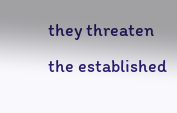they threaten the established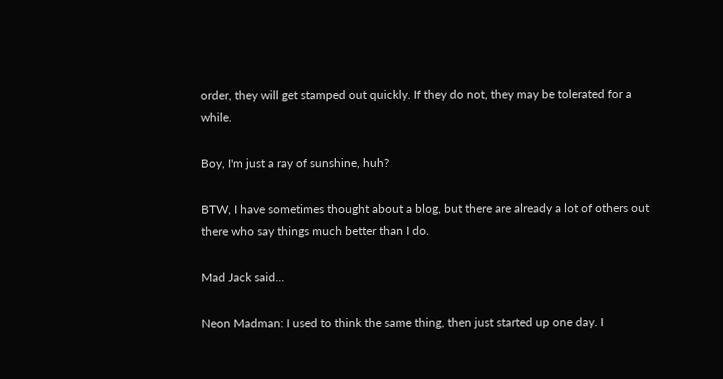order, they will get stamped out quickly. If they do not, they may be tolerated for a while.

Boy, I'm just a ray of sunshine, huh?

BTW, I have sometimes thought about a blog, but there are already a lot of others out there who say things much better than I do.

Mad Jack said...

Neon Madman: I used to think the same thing, then just started up one day. I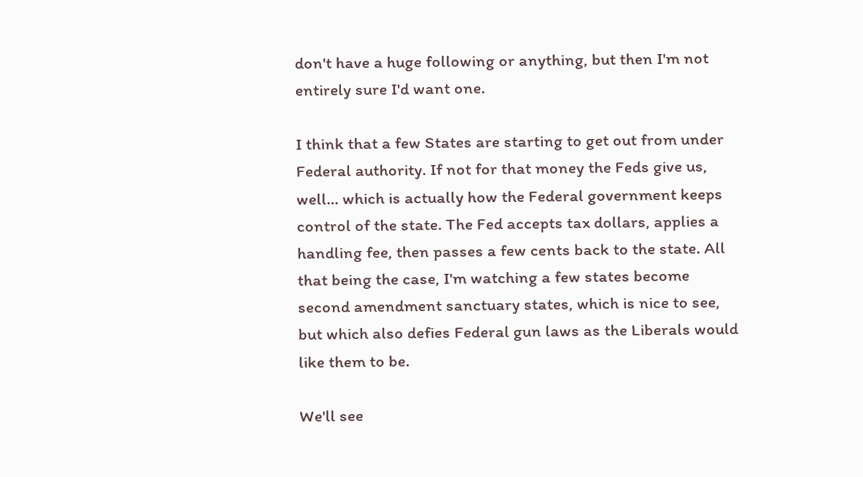don't have a huge following or anything, but then I'm not entirely sure I'd want one.

I think that a few States are starting to get out from under Federal authority. If not for that money the Feds give us, well... which is actually how the Federal government keeps control of the state. The Fed accepts tax dollars, applies a handling fee, then passes a few cents back to the state. All that being the case, I'm watching a few states become second amendment sanctuary states, which is nice to see, but which also defies Federal gun laws as the Liberals would like them to be.

We'll see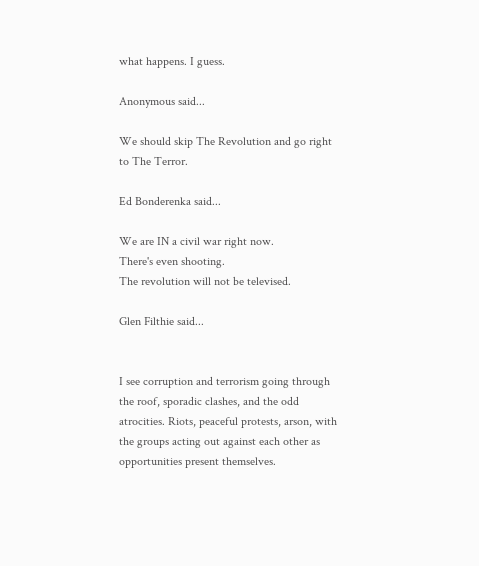what happens. I guess.

Anonymous said...

We should skip The Revolution and go right to The Terror.

Ed Bonderenka said...

We are IN a civil war right now.
There's even shooting.
The revolution will not be televised.

Glen Filthie said...


I see corruption and terrorism going through the roof, sporadic clashes, and the odd atrocities. Riots, peaceful protests, arson, with the groups acting out against each other as opportunities present themselves.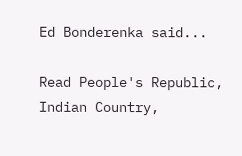Ed Bonderenka said...

Read People's Republic, Indian Country,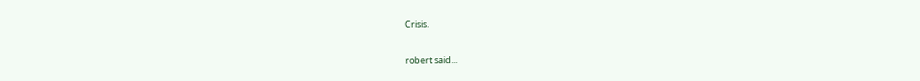Crisis.

robert said...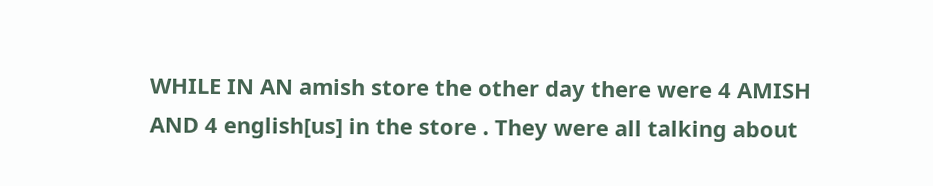WHILE IN AN amish store the other day there were 4 AMISH AND 4 english[us] in the store . They were all talking about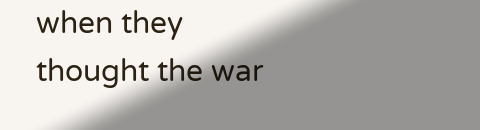when they thought the war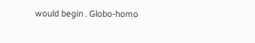would begin . Globo-homo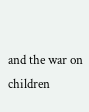and the war on children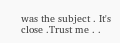was the subject . It's close .Trust me . .